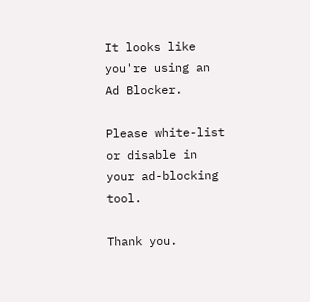It looks like you're using an Ad Blocker.

Please white-list or disable in your ad-blocking tool.

Thank you.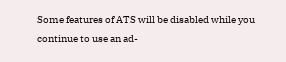Some features of ATS will be disabled while you continue to use an ad-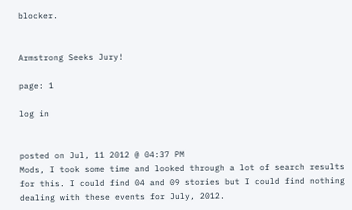blocker.


Armstrong Seeks Jury!

page: 1

log in


posted on Jul, 11 2012 @ 04:37 PM
Mods, I took some time and looked through a lot of search results for this. I could find 04 and 09 stories but I could find nothing dealing with these events for July, 2012.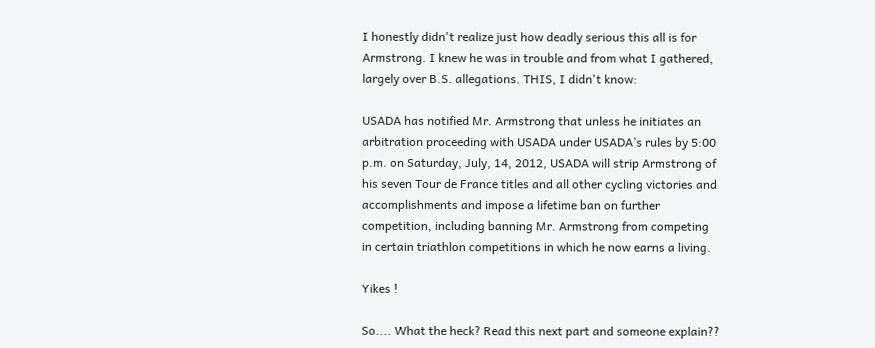I honestly didn't realize just how deadly serious this all is for Armstrong. I knew he was in trouble and from what I gathered, largely over B.S. allegations. THIS, I didn't know:

USADA has notified Mr. Armstrong that unless he initiates an arbitration proceeding with USADA under USADA’s rules by 5:00 p.m. on Saturday, July, 14, 2012, USADA will strip Armstrong of his seven Tour de France titles and all other cycling victories and accomplishments and impose a lifetime ban on further competition, including banning Mr. Armstrong from competing in certain triathlon competitions in which he now earns a living.

Yikes !

So.... What the heck? Read this next part and someone explain??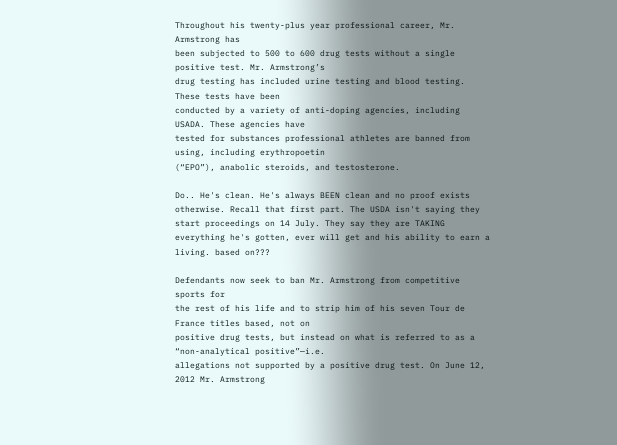Throughout his twenty-plus year professional career, Mr. Armstrong has
been subjected to 500 to 600 drug tests without a single positive test. Mr. Armstrong’s
drug testing has included urine testing and blood testing. These tests have been
conducted by a variety of anti-doping agencies, including USADA. These agencies have
tested for substances professional athletes are banned from using, including erythropoetin
(“EPO”), anabolic steroids, and testosterone.

Do.. He's clean. He's always BEEN clean and no proof exists otherwise. Recall that first part. The USDA isn't saying they start proceedings on 14 July. They say they are TAKING everything he's gotten, ever will get and his ability to earn a living. based on???

Defendants now seek to ban Mr. Armstrong from competitive sports for
the rest of his life and to strip him of his seven Tour de France titles based, not on
positive drug tests, but instead on what is referred to as a “non-analytical positive”—i.e.
allegations not supported by a positive drug test. On June 12, 2012 Mr. Armstrong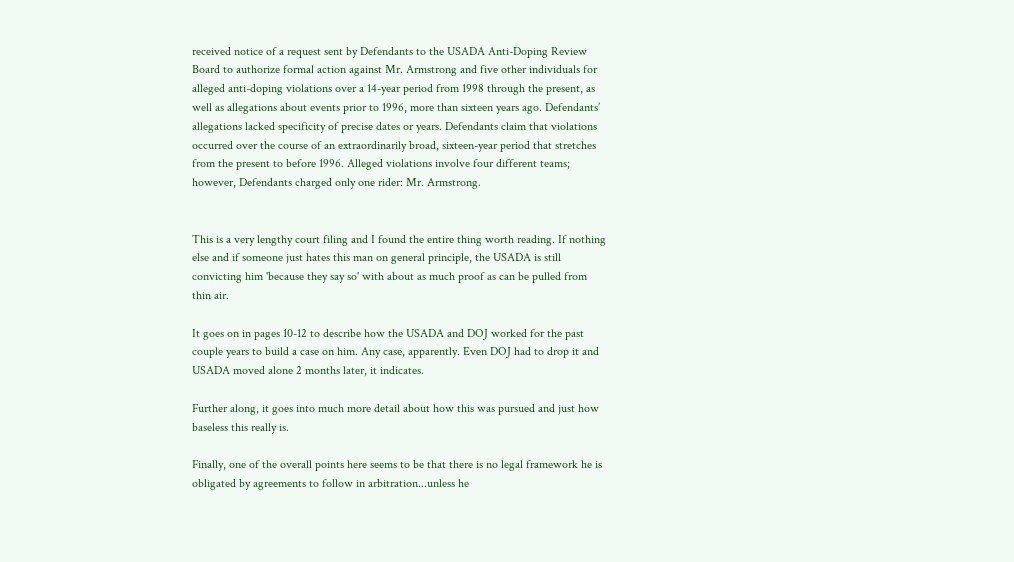received notice of a request sent by Defendants to the USADA Anti-Doping Review
Board to authorize formal action against Mr. Armstrong and five other individuals for
alleged anti-doping violations over a 14-year period from 1998 through the present, as
well as allegations about events prior to 1996, more than sixteen years ago. Defendants’
allegations lacked specificity of precise dates or years. Defendants claim that violations
occurred over the course of an extraordinarily broad, sixteen-year period that stretches
from the present to before 1996. Alleged violations involve four different teams;
however, Defendants charged only one rider: Mr. Armstrong.


This is a very lengthy court filing and I found the entire thing worth reading. If nothing else and if someone just hates this man on general principle, the USADA is still convicting him 'because they say so' with about as much proof as can be pulled from thin air.

It goes on in pages 10-12 to describe how the USADA and DOJ worked for the past couple years to build a case on him. Any case, apparently. Even DOJ had to drop it and USADA moved alone 2 months later, it indicates.

Further along, it goes into much more detail about how this was pursued and just how baseless this really is.

Finally, one of the overall points here seems to be that there is no legal framework he is obligated by agreements to follow in arbitration...unless he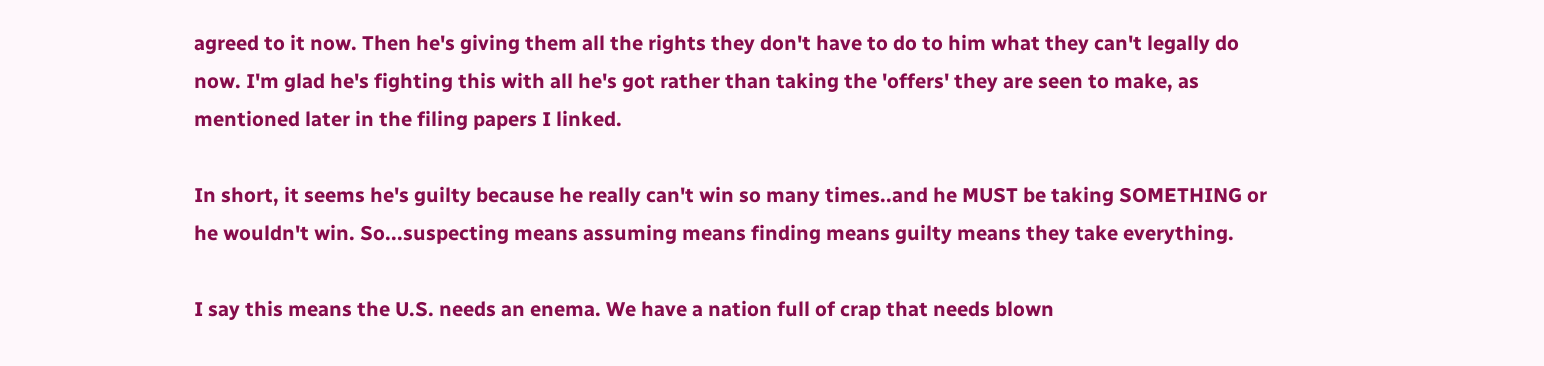agreed to it now. Then he's giving them all the rights they don't have to do to him what they can't legally do now. I'm glad he's fighting this with all he's got rather than taking the 'offers' they are seen to make, as mentioned later in the filing papers I linked.

In short, it seems he's guilty because he really can't win so many times..and he MUST be taking SOMETHING or he wouldn't win. So...suspecting means assuming means finding means guilty means they take everything.

I say this means the U.S. needs an enema. We have a nation full of crap that needs blown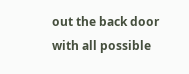out the back door with all possible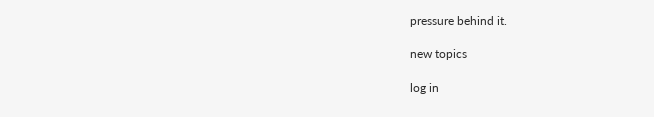pressure behind it.

new topics

log in